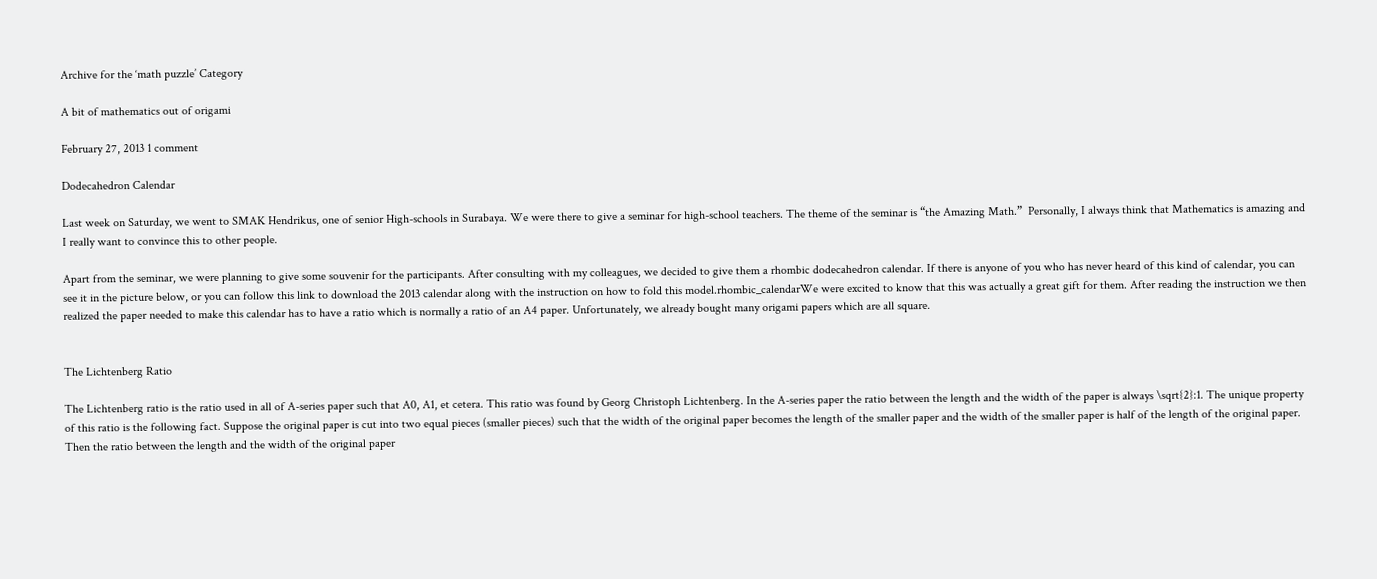Archive for the ‘math puzzle’ Category

A bit of mathematics out of origami

February 27, 2013 1 comment

Dodecahedron Calendar

Last week on Saturday, we went to SMAK Hendrikus, one of senior High-schools in Surabaya. We were there to give a seminar for high-school teachers. The theme of the seminar is “the Amazing Math.”  Personally, I always think that Mathematics is amazing and I really want to convince this to other people.

Apart from the seminar, we were planning to give some souvenir for the participants. After consulting with my colleagues, we decided to give them a rhombic dodecahedron calendar. If there is anyone of you who has never heard of this kind of calendar, you can see it in the picture below, or you can follow this link to download the 2013 calendar along with the instruction on how to fold this model.rhombic_calendarWe were excited to know that this was actually a great gift for them. After reading the instruction we then realized the paper needed to make this calendar has to have a ratio which is normally a ratio of an A4 paper. Unfortunately, we already bought many origami papers which are all square.


The Lichtenberg Ratio

The Lichtenberg ratio is the ratio used in all of A-series paper such that A0, A1, et cetera. This ratio was found by Georg Christoph Lichtenberg. In the A-series paper the ratio between the length and the width of the paper is always \sqrt{2}:1. The unique property of this ratio is the following fact. Suppose the original paper is cut into two equal pieces (smaller pieces) such that the width of the original paper becomes the length of the smaller paper and the width of the smaller paper is half of the length of the original paper. Then the ratio between the length and the width of the original paper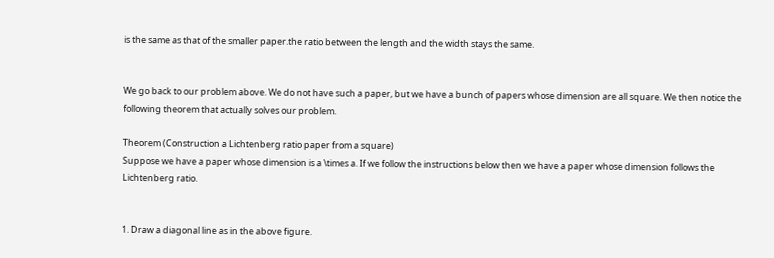is the same as that of the smaller paper.the ratio between the length and the width stays the same.


We go back to our problem above. We do not have such a paper, but we have a bunch of papers whose dimension are all square. We then notice the following theorem that actually solves our problem.

Theorem (Construction a Lichtenberg ratio paper from a square)
Suppose we have a paper whose dimension is a \times a. If we follow the instructions below then we have a paper whose dimension follows the Lichtenberg ratio.


1. Draw a diagonal line as in the above figure.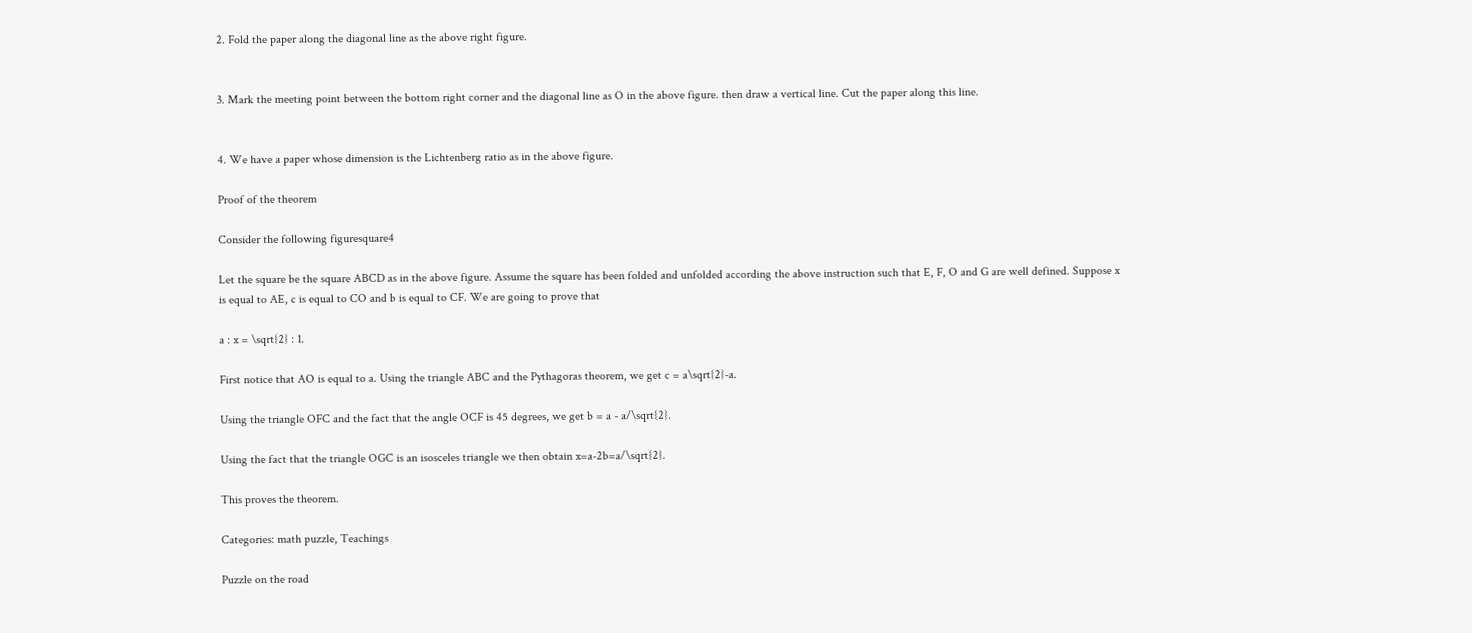2. Fold the paper along the diagonal line as the above right figure.


3. Mark the meeting point between the bottom right corner and the diagonal line as O in the above figure. then draw a vertical line. Cut the paper along this line.


4. We have a paper whose dimension is the Lichtenberg ratio as in the above figure.

Proof of the theorem

Consider the following figuresquare4

Let the square be the square ABCD as in the above figure. Assume the square has been folded and unfolded according the above instruction such that E, F, O and G are well defined. Suppose x is equal to AE, c is equal to CO and b is equal to CF. We are going to prove that

a : x = \sqrt{2} : 1.

First notice that AO is equal to a. Using the triangle ABC and the Pythagoras theorem, we get c = a\sqrt{2}-a.

Using the triangle OFC and the fact that the angle OCF is 45 degrees, we get b = a - a/\sqrt{2}.

Using the fact that the triangle OGC is an isosceles triangle we then obtain x=a-2b=a/\sqrt{2}.

This proves the theorem.

Categories: math puzzle, Teachings

Puzzle on the road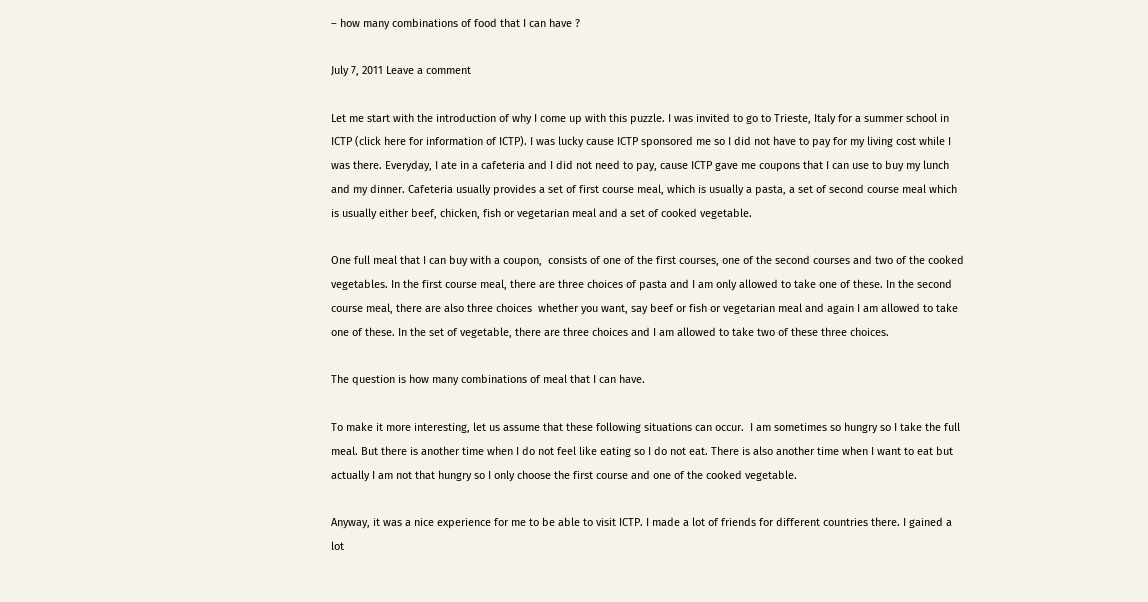– how many combinations of food that I can have ?

July 7, 2011 Leave a comment

Let me start with the introduction of why I come up with this puzzle. I was invited to go to Trieste, Italy for a summer school in ICTP (click here for information of ICTP). I was lucky cause ICTP sponsored me so I did not have to pay for my living cost while I was there. Everyday, I ate in a cafeteria and I did not need to pay, cause ICTP gave me coupons that I can use to buy my lunch and my dinner. Cafeteria usually provides a set of first course meal, which is usually a pasta, a set of second course meal which is usually either beef, chicken, fish or vegetarian meal and a set of cooked vegetable.

One full meal that I can buy with a coupon,  consists of one of the first courses, one of the second courses and two of the cooked vegetables. In the first course meal, there are three choices of pasta and I am only allowed to take one of these. In the second course meal, there are also three choices  whether you want, say beef or fish or vegetarian meal and again I am allowed to take one of these. In the set of vegetable, there are three choices and I am allowed to take two of these three choices.

The question is how many combinations of meal that I can have.

To make it more interesting, let us assume that these following situations can occur.  I am sometimes so hungry so I take the full meal. But there is another time when I do not feel like eating so I do not eat. There is also another time when I want to eat but actually I am not that hungry so I only choose the first course and one of the cooked vegetable.

Anyway, it was a nice experience for me to be able to visit ICTP. I made a lot of friends for different countries there. I gained a lot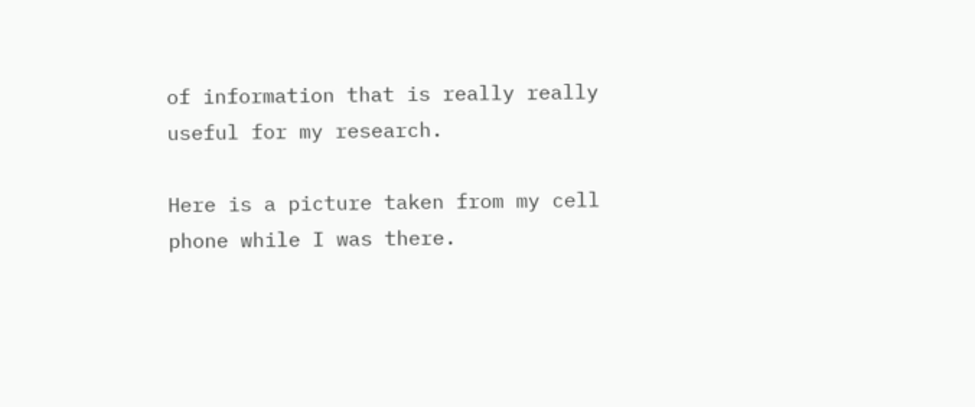of information that is really really useful for my research.

Here is a picture taken from my cell phone while I was there.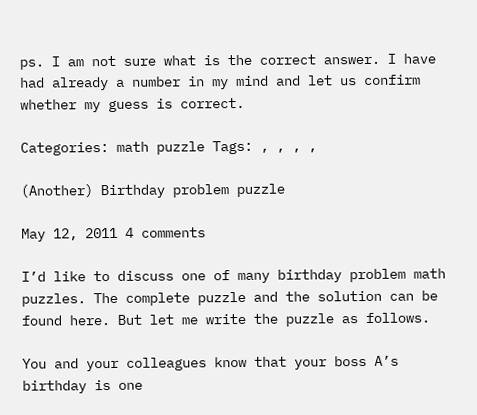ps. I am not sure what is the correct answer. I have had already a number in my mind and let us confirm whether my guess is correct.

Categories: math puzzle Tags: , , , ,

(Another) Birthday problem puzzle

May 12, 2011 4 comments

I’d like to discuss one of many birthday problem math puzzles. The complete puzzle and the solution can be found here. But let me write the puzzle as follows.

You and your colleagues know that your boss A’s birthday is one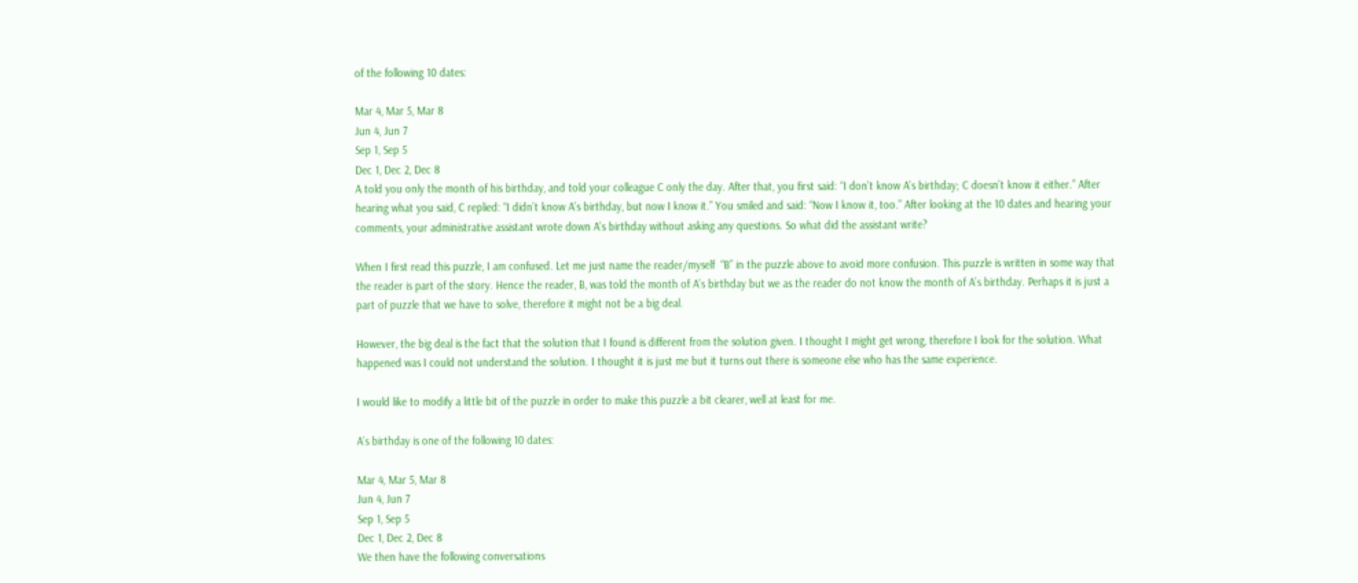of the following 10 dates:

Mar 4, Mar 5, Mar 8
Jun 4, Jun 7
Sep 1, Sep 5
Dec 1, Dec 2, Dec 8
A told you only the month of his birthday, and told your colleague C only the day. After that, you first said: “I don’t know A’s birthday; C doesn’t know it either.” After hearing what you said, C replied: “I didn’t know A’s birthday, but now I know it.” You smiled and said: “Now I know it, too.” After looking at the 10 dates and hearing your comments, your administrative assistant wrote down A’s birthday without asking any questions. So what did the assistant write?

When I first read this puzzle, I am confused. Let me just name the reader/myself  “B” in the puzzle above to avoid more confusion. This puzzle is written in some way that the reader is part of the story. Hence the reader, B, was told the month of A’s birthday but we as the reader do not know the month of A’s birthday. Perhaps it is just a part of puzzle that we have to solve, therefore it might not be a big deal.

However, the big deal is the fact that the solution that I found is different from the solution given. I thought I might get wrong, therefore I look for the solution. What happened was I could not understand the solution. I thought it is just me but it turns out there is someone else who has the same experience.

I would like to modify a little bit of the puzzle in order to make this puzzle a bit clearer, well at least for me.

A’s birthday is one of the following 10 dates:

Mar 4, Mar 5, Mar 8
Jun 4, Jun 7
Sep 1, Sep 5
Dec 1, Dec 2, Dec 8
We then have the following conversations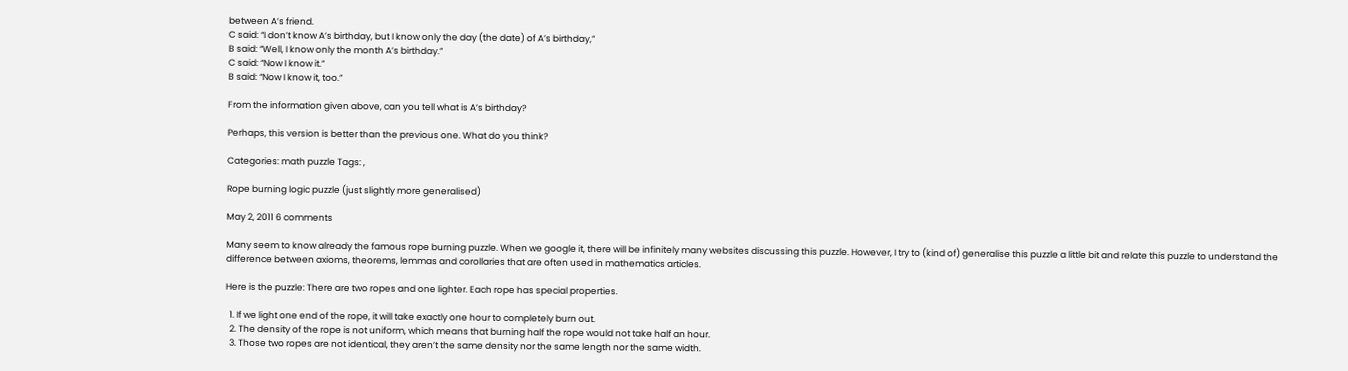between A’s friend.
C said: “I don’t know A’s birthday, but I know only the day (the date) of A’s birthday,”
B said: “Well, I know only the month A’s birthday.”
C said: “Now I know it.”
B said: “Now I know it, too.”

From the information given above, can you tell what is A’s birthday?

Perhaps, this version is better than the previous one. What do you think?

Categories: math puzzle Tags: ,

Rope burning logic puzzle (just slightly more generalised)

May 2, 2011 6 comments

Many seem to know already the famous rope burning puzzle. When we google it, there will be infinitely many websites discussing this puzzle. However, I try to (kind of) generalise this puzzle a little bit and relate this puzzle to understand the difference between axioms, theorems, lemmas and corollaries that are often used in mathematics articles.

Here is the puzzle: There are two ropes and one lighter. Each rope has special properties.

  1. If we light one end of the rope, it will take exactly one hour to completely burn out.
  2. The density of the rope is not uniform, which means that burning half the rope would not take half an hour.
  3. Those two ropes are not identical, they aren’t the same density nor the same length nor the same width.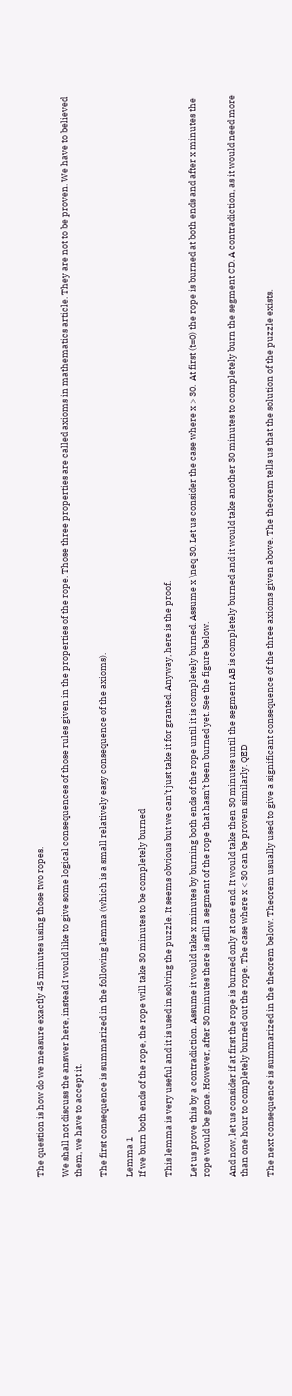The question is how do we measure exactly 45 minutes using those two ropes.

We shall not discuss the answer here, instead I would like to give some logical consequences of those rules given in the properties of the rope. Those three properties are called axioms in mathematics article. They are not to be proven. We have to believed them, we have to accept it.

The first consequence is summarized in the following lemma (which is a small relatively easy consequence of the axioms).

Lemma 1
If we burn both ends of the rope, the rope will take 30 minutes to be completely burned

This lemma is very useful and it is used in solving the puzzle. It seems obvious but we can’t just take it for granted. Anyway, here is the proof.

Let us prove this by a contradiction. Assume it would take x minutes by burning both ends of the rope until it is completely burned. Assume x \neq 30. Let us consider the case where x > 30.  At first (t=0) the rope is burned at both ends and after x minutes the rope would be gone. However, after 30 minutes there is still a segment of the rope that hasn’t been burned yet. See the figure below.

And now, let us consider if at first the rope is burned only at one end. It would take then 30 minutes until the segment AB is completely burned and it would take another 30 minutes to completely burn the segment CD. A contradiction, as it would need more than one hour to completely burned out the rope. The case where x < 30 can be proven similarly. QED

The next consequence is summarized in the theorem below. Theorem usually used to give a significant consequence of the three axioms given above. The theorem tells us that the solution of the puzzle exists.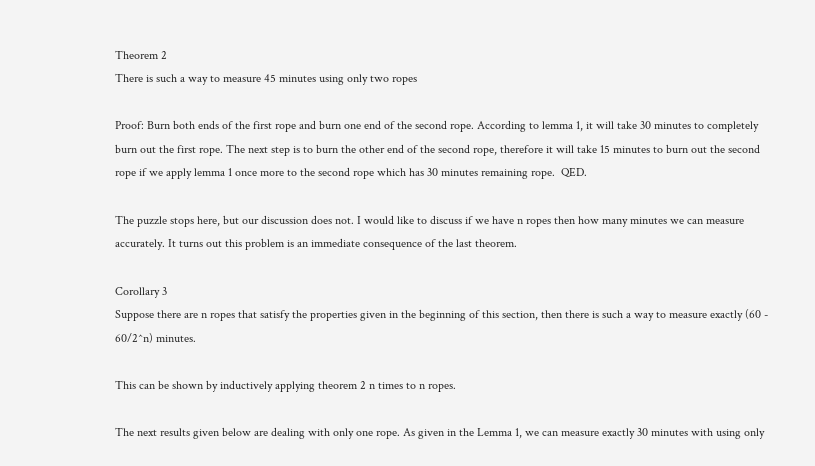Theorem 2
There is such a way to measure 45 minutes using only two ropes

Proof: Burn both ends of the first rope and burn one end of the second rope. According to lemma 1, it will take 30 minutes to completely burn out the first rope. The next step is to burn the other end of the second rope, therefore it will take 15 minutes to burn out the second rope if we apply lemma 1 once more to the second rope which has 30 minutes remaining rope.  QED.

The puzzle stops here, but our discussion does not. I would like to discuss if we have n ropes then how many minutes we can measure accurately. It turns out this problem is an immediate consequence of the last theorem.

Corollary 3
Suppose there are n ropes that satisfy the properties given in the beginning of this section, then there is such a way to measure exactly (60 - 60/2^n) minutes.

This can be shown by inductively applying theorem 2 n times to n ropes.

The next results given below are dealing with only one rope. As given in the Lemma 1, we can measure exactly 30 minutes with using only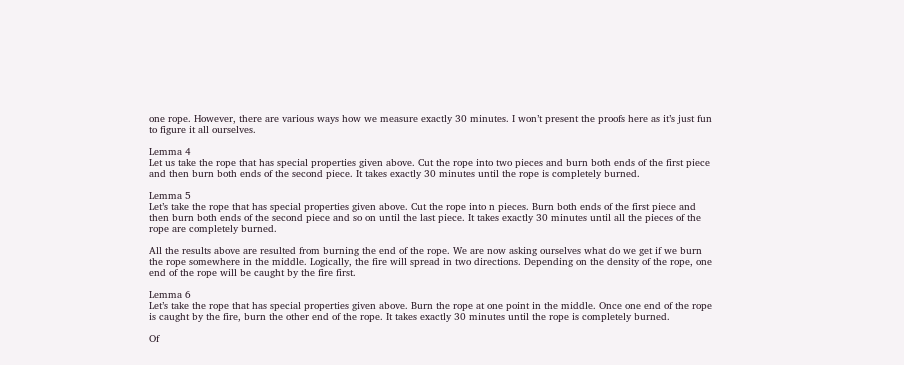one rope. However, there are various ways how we measure exactly 30 minutes. I won’t present the proofs here as it’s just fun to figure it all ourselves.

Lemma 4
Let us take the rope that has special properties given above. Cut the rope into two pieces and burn both ends of the first piece and then burn both ends of the second piece. It takes exactly 30 minutes until the rope is completely burned.

Lemma 5
Let’s take the rope that has special properties given above. Cut the rope into n pieces. Burn both ends of the first piece and then burn both ends of the second piece and so on until the last piece. It takes exactly 30 minutes until all the pieces of the rope are completely burned.

All the results above are resulted from burning the end of the rope. We are now asking ourselves what do we get if we burn the rope somewhere in the middle. Logically, the fire will spread in two directions. Depending on the density of the rope, one end of the rope will be caught by the fire first.

Lemma 6
Let’s take the rope that has special properties given above. Burn the rope at one point in the middle. Once one end of the rope is caught by the fire, burn the other end of the rope. It takes exactly 30 minutes until the rope is completely burned.

Of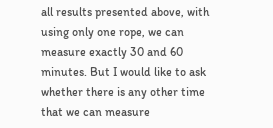all results presented above, with using only one rope, we can measure exactly 30 and 60 minutes. But I would like to ask whether there is any other time that we can measure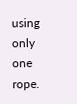using only one rope.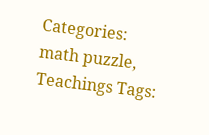Categories: math puzzle, Teachings Tags: